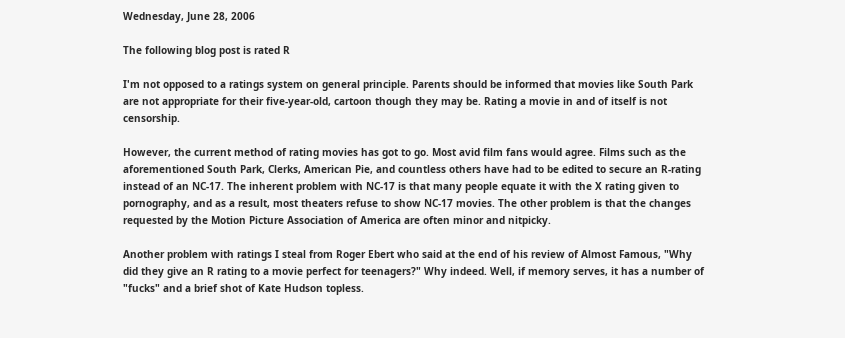Wednesday, June 28, 2006

The following blog post is rated R

I'm not opposed to a ratings system on general principle. Parents should be informed that movies like South Park are not appropriate for their five-year-old, cartoon though they may be. Rating a movie in and of itself is not censorship.

However, the current method of rating movies has got to go. Most avid film fans would agree. Films such as the aforementioned South Park, Clerks, American Pie, and countless others have had to be edited to secure an R-rating instead of an NC-17. The inherent problem with NC-17 is that many people equate it with the X rating given to pornography, and as a result, most theaters refuse to show NC-17 movies. The other problem is that the changes requested by the Motion Picture Association of America are often minor and nitpicky.

Another problem with ratings I steal from Roger Ebert who said at the end of his review of Almost Famous, "Why did they give an R rating to a movie perfect for teenagers?" Why indeed. Well, if memory serves, it has a number of "fucks" and a brief shot of Kate Hudson topless.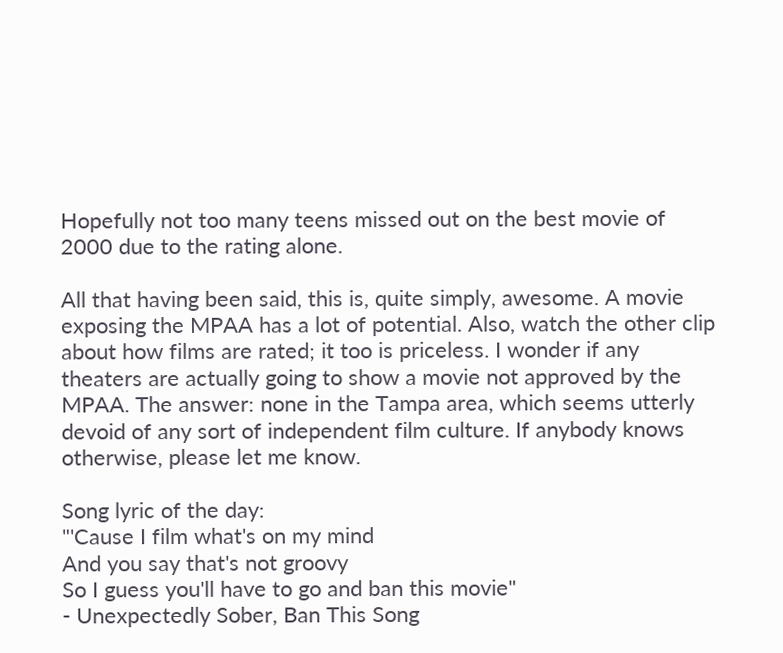Hopefully not too many teens missed out on the best movie of 2000 due to the rating alone.

All that having been said, this is, quite simply, awesome. A movie exposing the MPAA has a lot of potential. Also, watch the other clip about how films are rated; it too is priceless. I wonder if any theaters are actually going to show a movie not approved by the MPAA. The answer: none in the Tampa area, which seems utterly devoid of any sort of independent film culture. If anybody knows otherwise, please let me know.

Song lyric of the day:
"'Cause I film what's on my mind
And you say that's not groovy
So I guess you'll have to go and ban this movie"
- Unexpectedly Sober, Ban This Song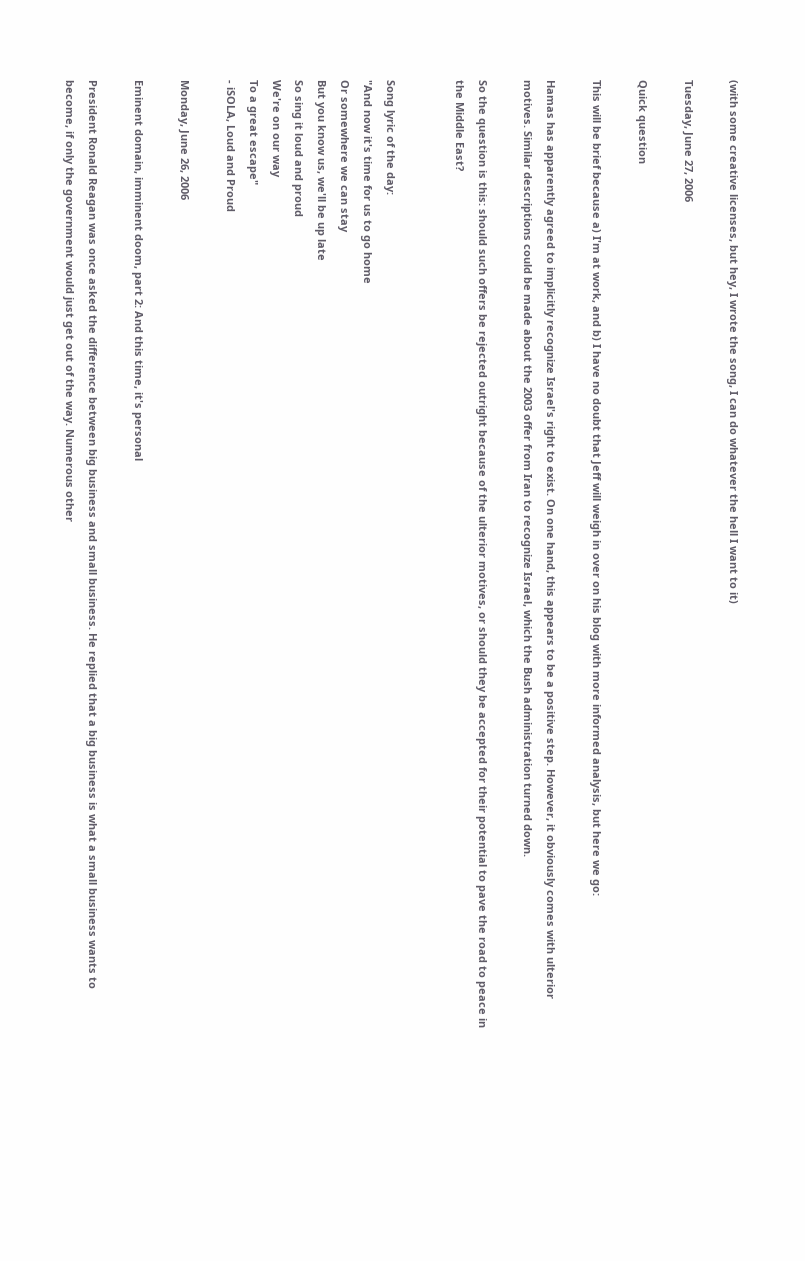(with some creative licenses, but hey, I wrote the song, I can do whatever the hell I want to it)

Tuesday, June 27, 2006

Quick question

This will be brief because a) I'm at work, and b) I have no doubt that Jeff will weigh in over on his blog with more informed analysis, but here we go:

Hamas has apparently agreed to implicitly recognize Israel's right to exist. On one hand, this appears to be a positive step. However, it obviously comes with ulterior motives. Similar descriptions could be made about the 2003 offer from Iran to recognize Israel, which the Bush administration turned down.

So the question is this: should such offers be rejected outright because of the ulterior motives, or should they be accepted for their potential to pave the road to peace in the Middle East?


Song lyric of the day:
"And now it's time for us to go home
Or somewhere we can stay
But you know us, we'll be up late
So sing it loud and proud
We're on our way
To a great escape"
- iSOLA, Loud and Proud

Monday, June 26, 2006

Eminent domain, imminent doom, part 2: And this time, it's personal

President Ronald Reagan was once asked the difference between big business and small business. He replied that a big business is what a small business wants to become, if only the government would just get out of the way. Numerous other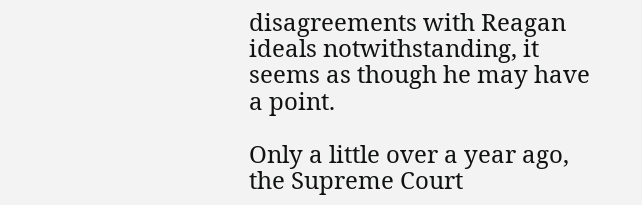disagreements with Reagan ideals notwithstanding, it seems as though he may have a point.

Only a little over a year ago, the Supreme Court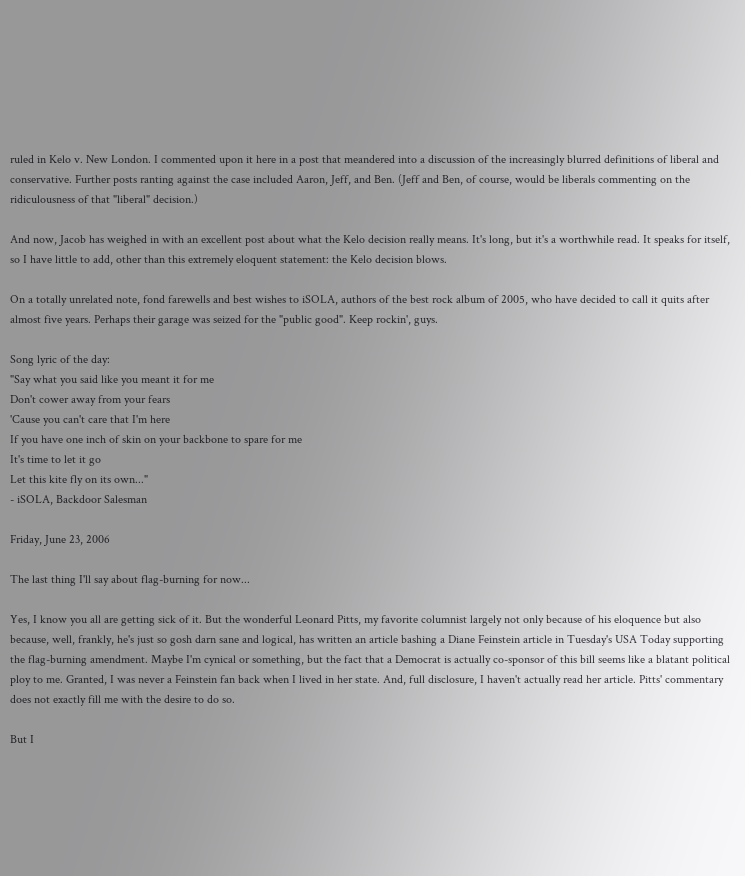ruled in Kelo v. New London. I commented upon it here in a post that meandered into a discussion of the increasingly blurred definitions of liberal and conservative. Further posts ranting against the case included Aaron, Jeff, and Ben. (Jeff and Ben, of course, would be liberals commenting on the ridiculousness of that "liberal" decision.)

And now, Jacob has weighed in with an excellent post about what the Kelo decision really means. It's long, but it's a worthwhile read. It speaks for itself, so I have little to add, other than this extremely eloquent statement: the Kelo decision blows.

On a totally unrelated note, fond farewells and best wishes to iSOLA, authors of the best rock album of 2005, who have decided to call it quits after almost five years. Perhaps their garage was seized for the "public good". Keep rockin', guys.

Song lyric of the day:
"Say what you said like you meant it for me
Don't cower away from your fears
'Cause you can't care that I'm here
If you have one inch of skin on your backbone to spare for me
It's time to let it go
Let this kite fly on its own..."
- iSOLA, Backdoor Salesman

Friday, June 23, 2006

The last thing I'll say about flag-burning for now...

Yes, I know you all are getting sick of it. But the wonderful Leonard Pitts, my favorite columnist largely not only because of his eloquence but also because, well, frankly, he's just so gosh darn sane and logical, has written an article bashing a Diane Feinstein article in Tuesday's USA Today supporting the flag-burning amendment. Maybe I'm cynical or something, but the fact that a Democrat is actually co-sponsor of this bill seems like a blatant political ploy to me. Granted, I was never a Feinstein fan back when I lived in her state. And, full disclosure, I haven't actually read her article. Pitts' commentary does not exactly fill me with the desire to do so.

But I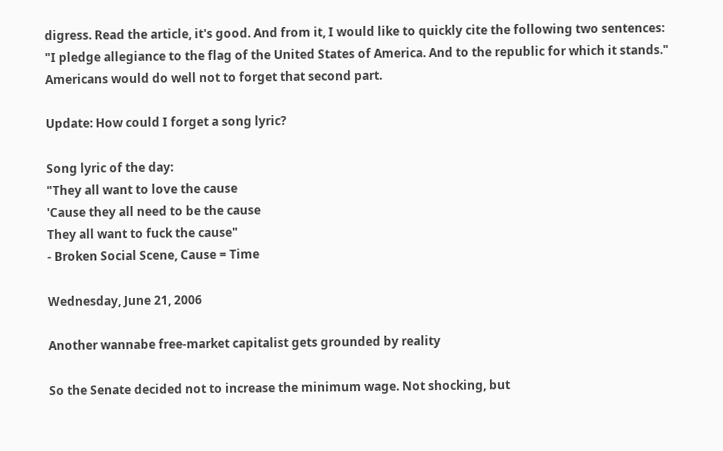digress. Read the article, it's good. And from it, I would like to quickly cite the following two sentences: "I pledge allegiance to the flag of the United States of America. And to the republic for which it stands." Americans would do well not to forget that second part.

Update: How could I forget a song lyric?

Song lyric of the day:
"They all want to love the cause
'Cause they all need to be the cause
They all want to fuck the cause"
- Broken Social Scene, Cause = Time

Wednesday, June 21, 2006

Another wannabe free-market capitalist gets grounded by reality

So the Senate decided not to increase the minimum wage. Not shocking, but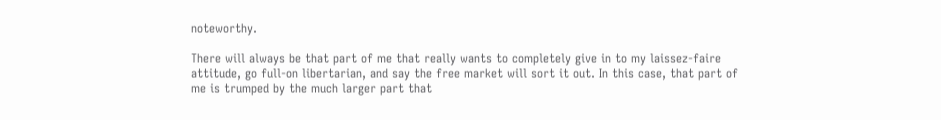noteworthy.

There will always be that part of me that really wants to completely give in to my laissez-faire attitude, go full-on libertarian, and say the free market will sort it out. In this case, that part of me is trumped by the much larger part that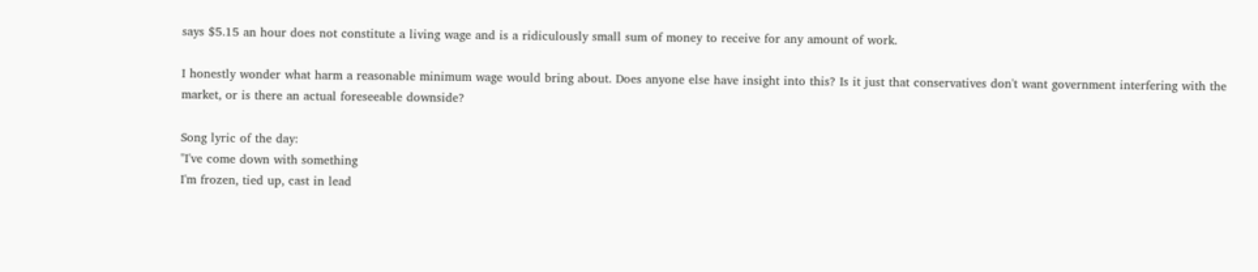says $5.15 an hour does not constitute a living wage and is a ridiculously small sum of money to receive for any amount of work.

I honestly wonder what harm a reasonable minimum wage would bring about. Does anyone else have insight into this? Is it just that conservatives don't want government interfering with the market, or is there an actual foreseeable downside?

Song lyric of the day:
"I've come down with something
I'm frozen, tied up, cast in lead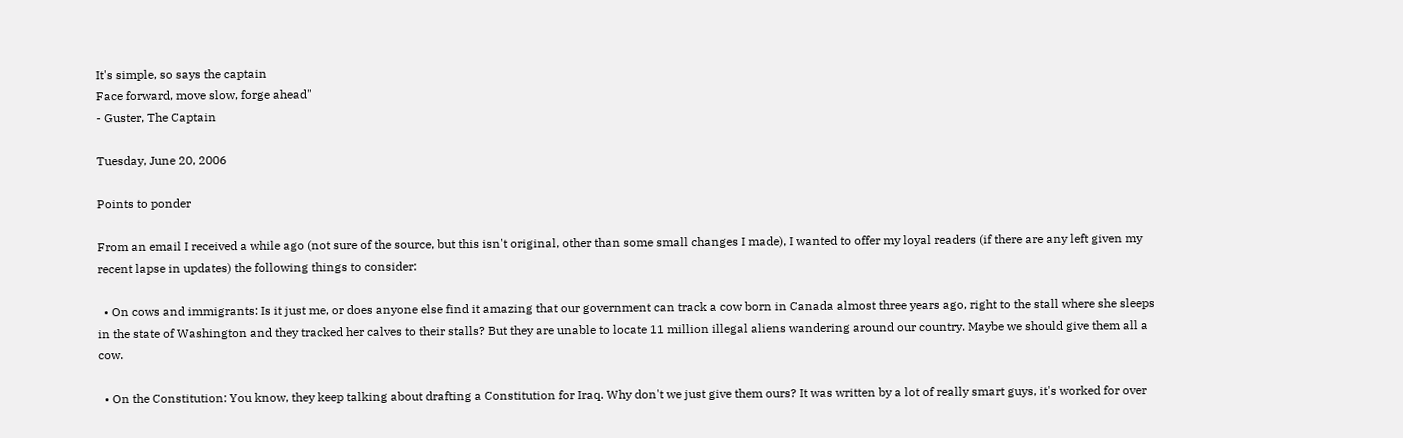It's simple, so says the captain
Face forward, move slow, forge ahead"
- Guster, The Captain

Tuesday, June 20, 2006

Points to ponder

From an email I received a while ago (not sure of the source, but this isn't original, other than some small changes I made), I wanted to offer my loyal readers (if there are any left given my recent lapse in updates) the following things to consider:

  • On cows and immigrants: Is it just me, or does anyone else find it amazing that our government can track a cow born in Canada almost three years ago, right to the stall where she sleeps in the state of Washington and they tracked her calves to their stalls? But they are unable to locate 11 million illegal aliens wandering around our country. Maybe we should give them all a cow.

  • On the Constitution: You know, they keep talking about drafting a Constitution for Iraq. Why don't we just give them ours? It was written by a lot of really smart guys, it's worked for over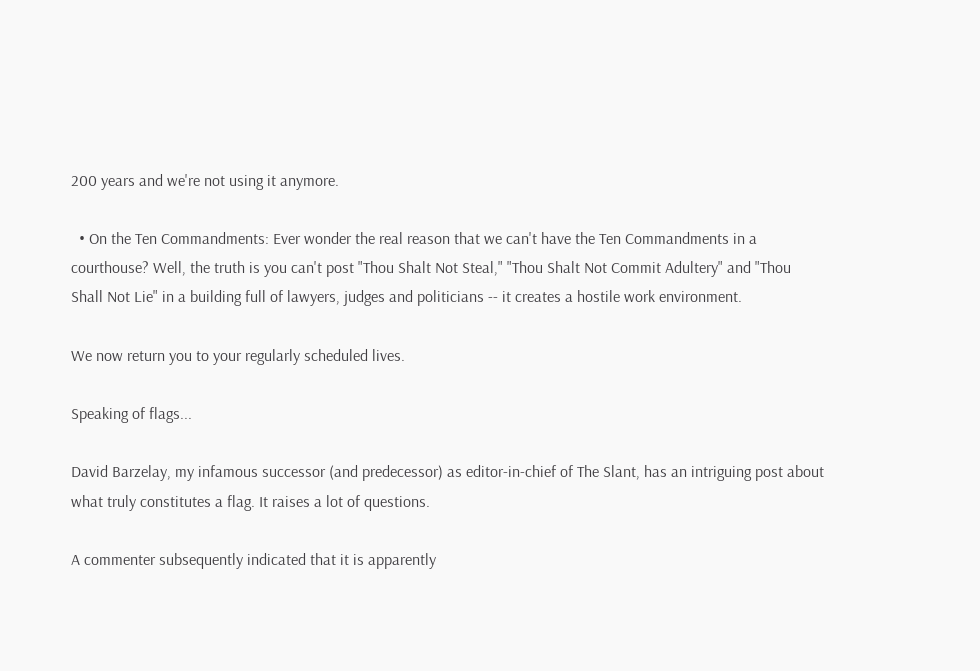200 years and we're not using it anymore.

  • On the Ten Commandments: Ever wonder the real reason that we can't have the Ten Commandments in a courthouse? Well, the truth is you can't post "Thou Shalt Not Steal," "Thou Shalt Not Commit Adultery" and "Thou Shall Not Lie" in a building full of lawyers, judges and politicians -- it creates a hostile work environment.

We now return you to your regularly scheduled lives.

Speaking of flags...

David Barzelay, my infamous successor (and predecessor) as editor-in-chief of The Slant, has an intriguing post about what truly constitutes a flag. It raises a lot of questions.

A commenter subsequently indicated that it is apparently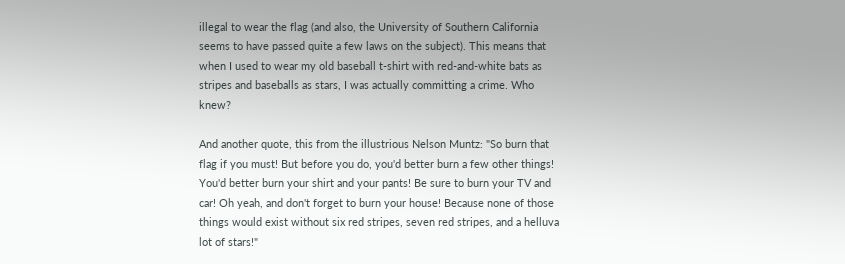illegal to wear the flag (and also, the University of Southern California seems to have passed quite a few laws on the subject). This means that when I used to wear my old baseball t-shirt with red-and-white bats as stripes and baseballs as stars, I was actually committing a crime. Who knew?

And another quote, this from the illustrious Nelson Muntz: "So burn that flag if you must! But before you do, you'd better burn a few other things! You'd better burn your shirt and your pants! Be sure to burn your TV and car! Oh yeah, and don't forget to burn your house! Because none of those things would exist without six red stripes, seven red stripes, and a helluva lot of stars!"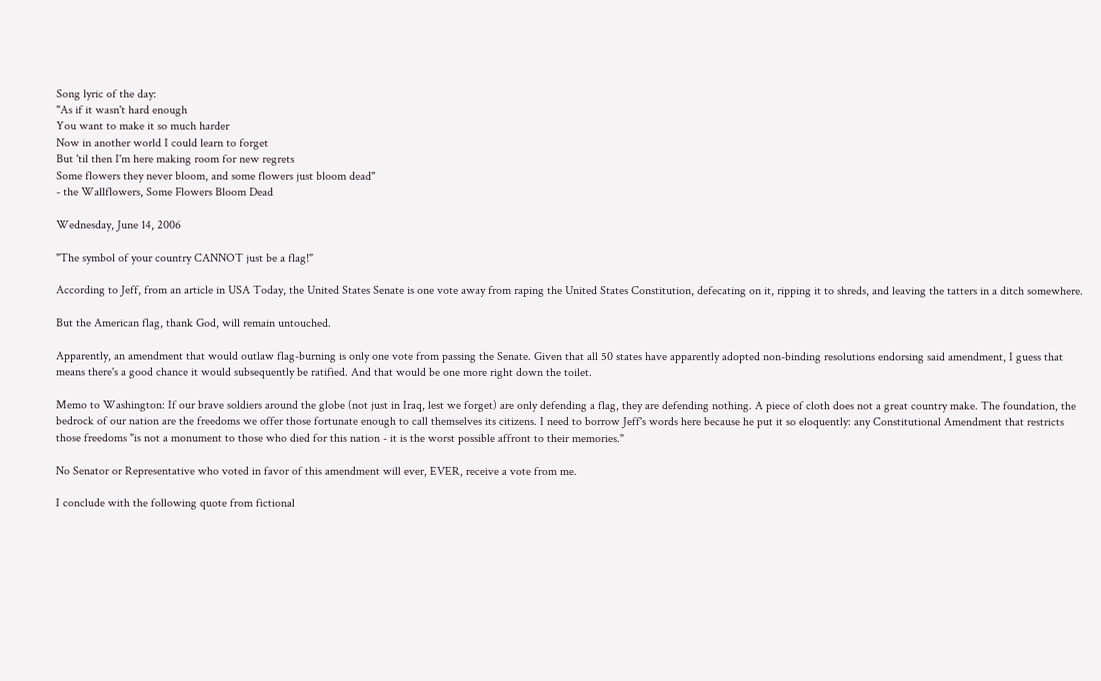Song lyric of the day:
"As if it wasn't hard enough
You want to make it so much harder
Now in another world I could learn to forget
But 'til then I'm here making room for new regrets
Some flowers they never bloom, and some flowers just bloom dead"
- the Wallflowers, Some Flowers Bloom Dead

Wednesday, June 14, 2006

"The symbol of your country CANNOT just be a flag!"

According to Jeff, from an article in USA Today, the United States Senate is one vote away from raping the United States Constitution, defecating on it, ripping it to shreds, and leaving the tatters in a ditch somewhere.

But the American flag, thank God, will remain untouched.

Apparently, an amendment that would outlaw flag-burning is only one vote from passing the Senate. Given that all 50 states have apparently adopted non-binding resolutions endorsing said amendment, I guess that means there's a good chance it would subsequently be ratified. And that would be one more right down the toilet.

Memo to Washington: If our brave soldiers around the globe (not just in Iraq, lest we forget) are only defending a flag, they are defending nothing. A piece of cloth does not a great country make. The foundation, the bedrock of our nation are the freedoms we offer those fortunate enough to call themselves its citizens. I need to borrow Jeff's words here because he put it so eloquently: any Constitutional Amendment that restricts those freedoms "is not a monument to those who died for this nation - it is the worst possible affront to their memories."

No Senator or Representative who voted in favor of this amendment will ever, EVER, receive a vote from me.

I conclude with the following quote from fictional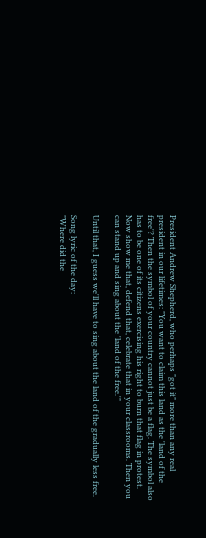President Andrew Shepherd, who perhaps "got it" more than any real president in our lifetimes: "You want to claim this land as the 'land of the free'? Then the symbol of your country cannot just be a flag. The symbol also has to be one of its citizens exercising his right to burn that flag in protest. Now show me that, defend that, celebrate that in your classrooms. Then you can stand up and sing about the 'land of the free.'"

Until that, I guess we'll have to sing about the land of the gradually less free.

Song lyric of the day:
"Where did the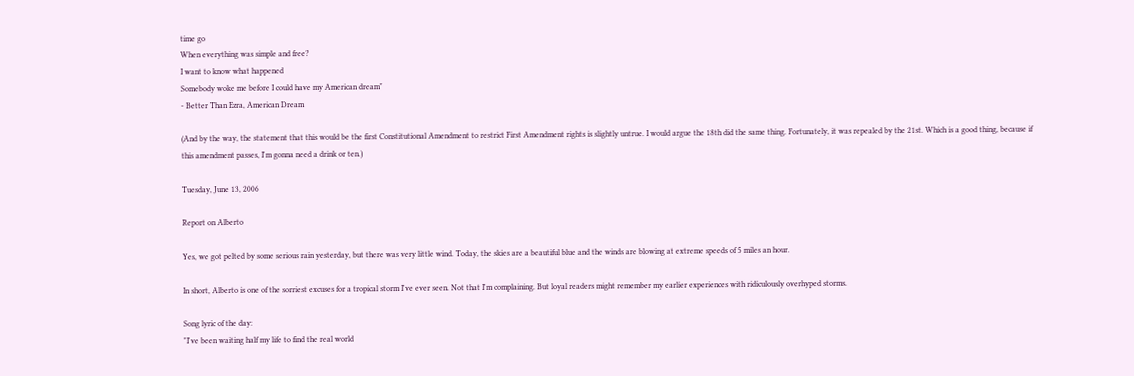time go
When everything was simple and free?
I want to know what happened
Somebody woke me before I could have my American dream"
- Better Than Ezra, American Dream

(And by the way, the statement that this would be the first Constitutional Amendment to restrict First Amendment rights is slightly untrue. I would argue the 18th did the same thing. Fortunately, it was repealed by the 21st. Which is a good thing, because if this amendment passes, I'm gonna need a drink or ten.)

Tuesday, June 13, 2006

Report on Alberto

Yes, we got pelted by some serious rain yesterday, but there was very little wind. Today, the skies are a beautiful blue and the winds are blowing at extreme speeds of 5 miles an hour.

In short, Alberto is one of the sorriest excuses for a tropical storm I've ever seen. Not that I'm complaining. But loyal readers might remember my earlier experiences with ridiculously overhyped storms.

Song lyric of the day:
"I've been waiting half my life to find the real world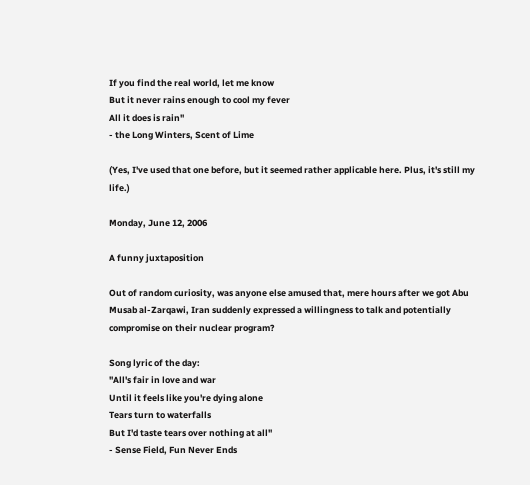If you find the real world, let me know
But it never rains enough to cool my fever
All it does is rain"
- the Long Winters, Scent of Lime

(Yes, I've used that one before, but it seemed rather applicable here. Plus, it's still my life.)

Monday, June 12, 2006

A funny juxtaposition

Out of random curiosity, was anyone else amused that, mere hours after we got Abu Musab al-Zarqawi, Iran suddenly expressed a willingness to talk and potentially compromise on their nuclear program?

Song lyric of the day:
"All's fair in love and war
Until it feels like you're dying alone
Tears turn to waterfalls
But I'd taste tears over nothing at all"
- Sense Field, Fun Never Ends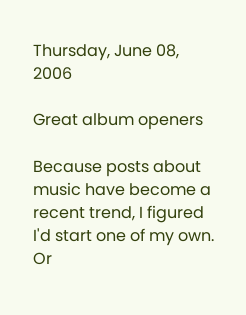Thursday, June 08, 2006

Great album openers

Because posts about music have become a recent trend, I figured I'd start one of my own. Or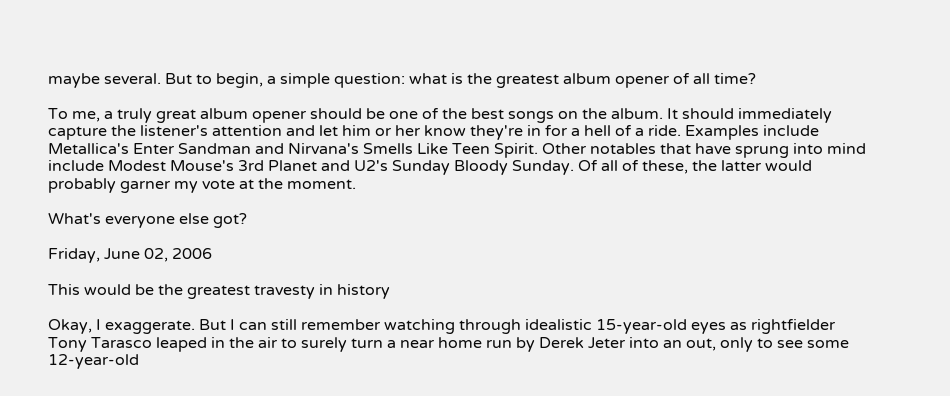maybe several. But to begin, a simple question: what is the greatest album opener of all time?

To me, a truly great album opener should be one of the best songs on the album. It should immediately capture the listener's attention and let him or her know they're in for a hell of a ride. Examples include Metallica's Enter Sandman and Nirvana's Smells Like Teen Spirit. Other notables that have sprung into mind include Modest Mouse's 3rd Planet and U2's Sunday Bloody Sunday. Of all of these, the latter would probably garner my vote at the moment.

What's everyone else got?

Friday, June 02, 2006

This would be the greatest travesty in history

Okay, I exaggerate. But I can still remember watching through idealistic 15-year-old eyes as rightfielder Tony Tarasco leaped in the air to surely turn a near home run by Derek Jeter into an out, only to see some 12-year-old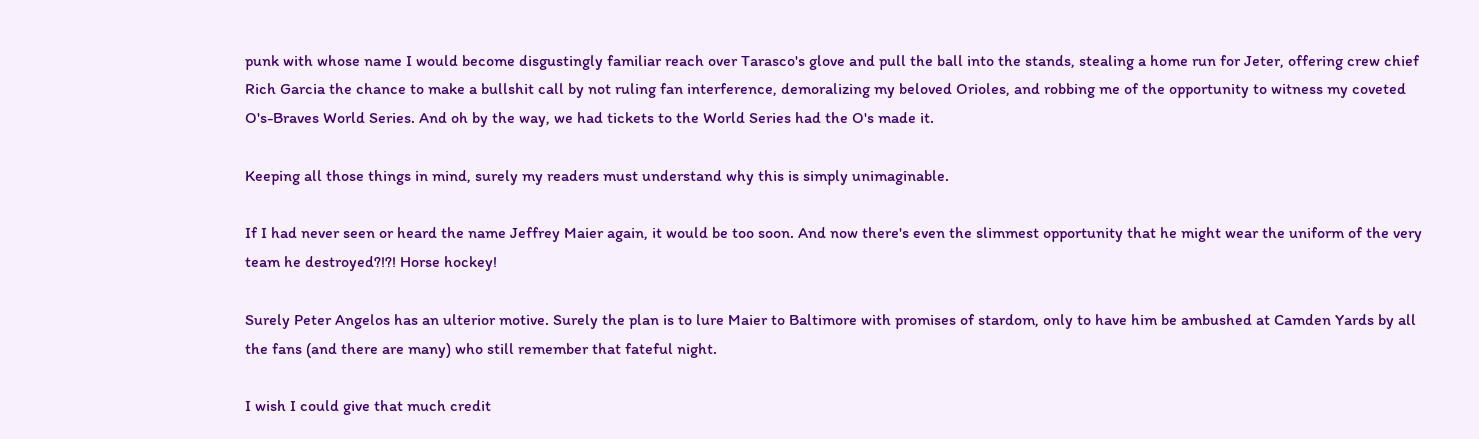punk with whose name I would become disgustingly familiar reach over Tarasco's glove and pull the ball into the stands, stealing a home run for Jeter, offering crew chief Rich Garcia the chance to make a bullshit call by not ruling fan interference, demoralizing my beloved Orioles, and robbing me of the opportunity to witness my coveted O's-Braves World Series. And oh by the way, we had tickets to the World Series had the O's made it.

Keeping all those things in mind, surely my readers must understand why this is simply unimaginable.

If I had never seen or heard the name Jeffrey Maier again, it would be too soon. And now there's even the slimmest opportunity that he might wear the uniform of the very team he destroyed?!?! Horse hockey!

Surely Peter Angelos has an ulterior motive. Surely the plan is to lure Maier to Baltimore with promises of stardom, only to have him be ambushed at Camden Yards by all the fans (and there are many) who still remember that fateful night.

I wish I could give that much credit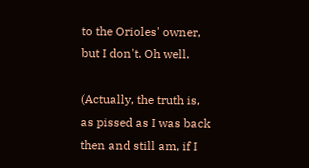to the Orioles' owner, but I don't. Oh well.

(Actually, the truth is, as pissed as I was back then and still am, if I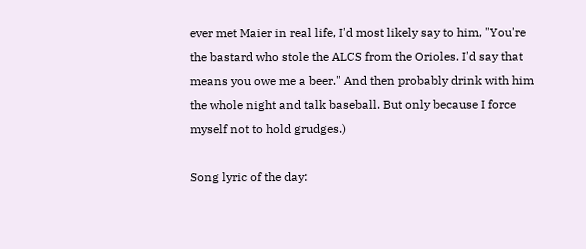ever met Maier in real life, I'd most likely say to him, "You're the bastard who stole the ALCS from the Orioles. I'd say that means you owe me a beer." And then probably drink with him the whole night and talk baseball. But only because I force myself not to hold grudges.)

Song lyric of the day: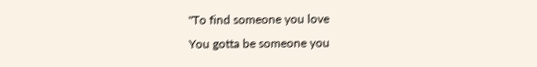"To find someone you love
You gotta be someone you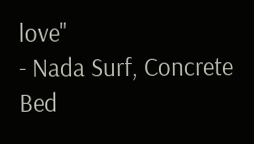love"
- Nada Surf, Concrete Bed